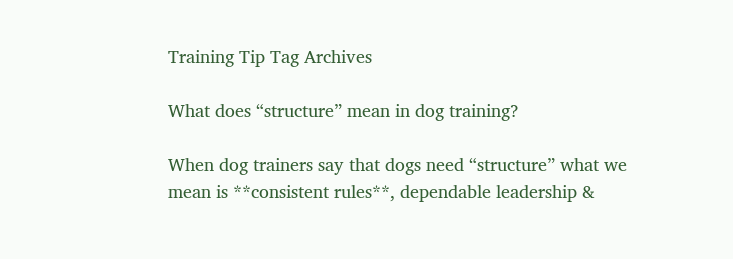Training Tip Tag Archives

What does “structure” mean in dog training?

When dog trainers say that dogs need “structure” what we mean is **consistent rules**, dependable leadership &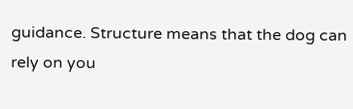guidance. Structure means that the dog can rely on you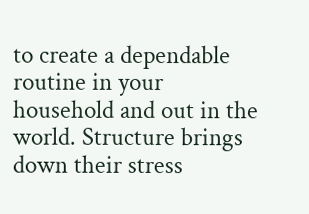to create a dependable routine in your household and out in the world. Structure brings down their stress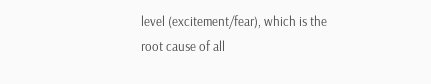level (excitement/fear), which is the root cause of all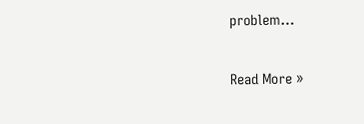problem…

Read More »